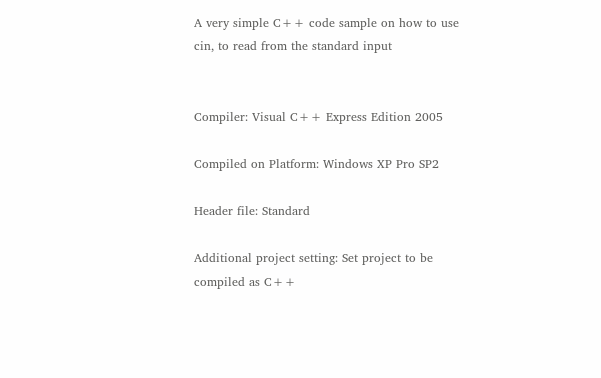A very simple C++ code sample on how to use cin, to read from the standard input


Compiler: Visual C++ Express Edition 2005

Compiled on Platform: Windows XP Pro SP2

Header file: Standard

Additional project setting: Set project to be compiled as C++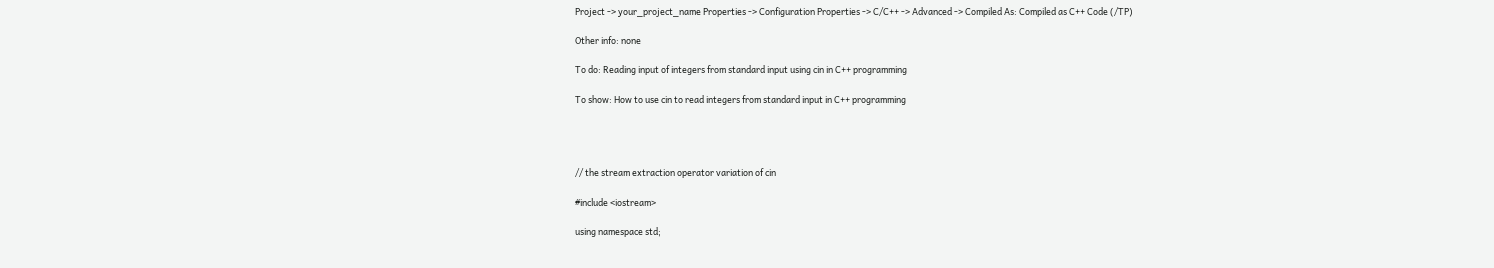Project -> your_project_name Properties -> Configuration Properties -> C/C++ -> Advanced -> Compiled As: Compiled as C++ Code (/TP)

Other info: none

To do: Reading input of integers from standard input using cin in C++ programming

To show: How to use cin to read integers from standard input in C++ programming




// the stream extraction operator variation of cin

#include <iostream>

using namespace std;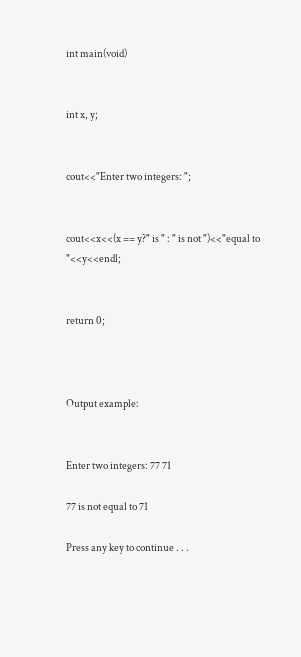int main(void)


int x, y;


cout<<"Enter two integers: ";


cout<<x<<(x == y?" is " : " is not ")<<"equal to "<<y<<endl;


return 0;



Output example:


Enter two integers: 77 71

77 is not equal to 71

Press any key to continue . . .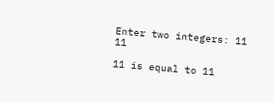Enter two integers: 11 11

11 is equal to 11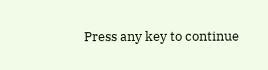Press any key to continue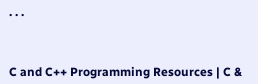. . .



C and C++ Programming Resources | C &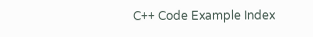C++ Code Example Index